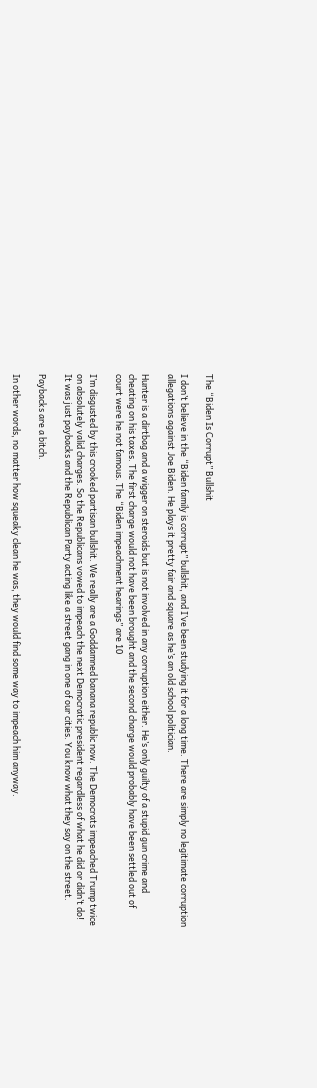The “Biden Is Corrupt” Bullshit

I don’t believe in the “Biden family is corrupt” bullshit, and I’ve been studying it for a long time. There are simply no legitimate corruption allegations against Joe Biden. He plays it pretty fair and square as he’s an old school politician.

Hunter is a dirtbag and a wigger on steroids but is not involved in any corruption either. He’s only guilty of a stupid gun crime and cheating on his taxes. The first charge would not have been brought and the second charge would probably have been settled out of court were he not famous. The “Biden impeachment hearings” are 10

I’m disgusted by this crooked partisan bullshit. We really are a Goddamned banana republic now. The Democrats impeached Trump twice on absolutely valid charges. So the Republicans vowed to impeach the next Democratic president regardless of what he did or didn’t do! It was just paybacks and the Republican Party acting like a street gang in one of our cities. You know what they say on the street.

Paybacks are a bitch.

In other words, no matter how squeaky clean he was, they would find some way to impeach him anyway.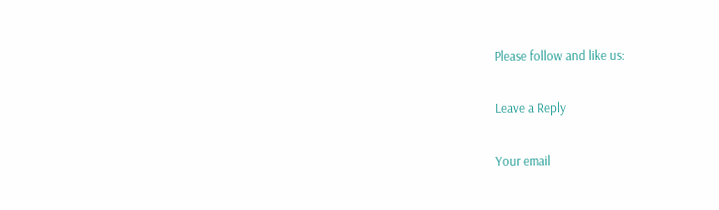Please follow and like us:

Leave a Reply

Your email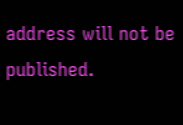address will not be published.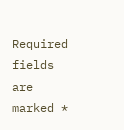Required fields are marked *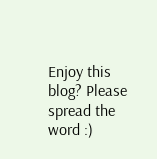Enjoy this blog? Please spread the word :)